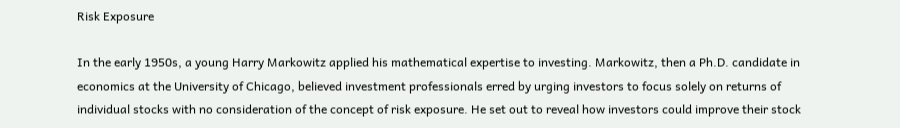Risk Exposure

In the early 1950s, a young Harry Markowitz applied his mathematical expertise to investing. Markowitz, then a Ph.D. candidate in economics at the University of Chicago, believed investment professionals erred by urging investors to focus solely on returns of individual stocks with no consideration of the concept of risk exposure. He set out to reveal how investors could improve their stock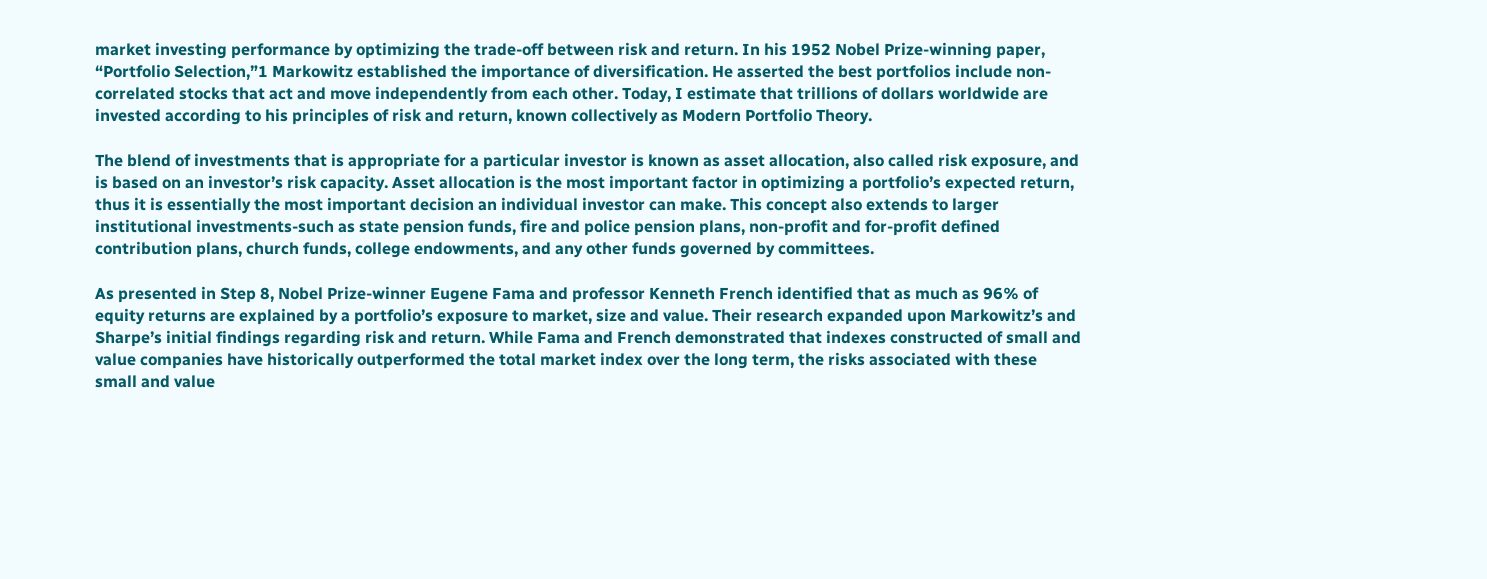market investing performance by optimizing the trade-off between risk and return. In his 1952 Nobel Prize-winning paper, “Portfolio Selection,”1 Markowitz established the importance of diversification. He asserted the best portfolios include non-correlated stocks that act and move independently from each other. Today, I estimate that trillions of dollars worldwide are invested according to his principles of risk and return, known collectively as Modern Portfolio Theory.

The blend of investments that is appropriate for a particular investor is known as asset allocation, also called risk exposure, and is based on an investor’s risk capacity. Asset allocation is the most important factor in optimizing a portfolio’s expected return, thus it is essentially the most important decision an individual investor can make. This concept also extends to larger institutional investments-such as state pension funds, fire and police pension plans, non-profit and for-profit defined contribution plans, church funds, college endowments, and any other funds governed by committees.

As presented in Step 8, Nobel Prize-winner Eugene Fama and professor Kenneth French identified that as much as 96% of equity returns are explained by a portfolio’s exposure to market, size and value. Their research expanded upon Markowitz’s and Sharpe’s initial findings regarding risk and return. While Fama and French demonstrated that indexes constructed of small and value companies have historically outperformed the total market index over the long term, the risks associated with these small and value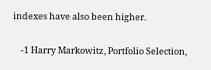indexes have also been higher.

    -1 Harry Markowitz, Portfolio Selection,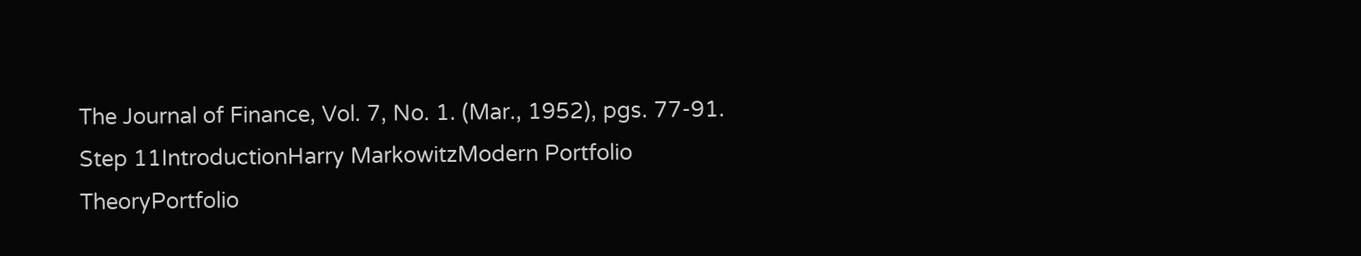The Journal of Finance, Vol. 7, No. 1. (Mar., 1952), pgs. 77-91.
Step 11IntroductionHarry MarkowitzModern Portfolio TheoryPortfolio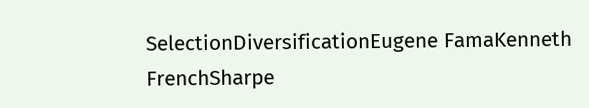SelectionDiversificationEugene FamaKenneth FrenchSharpe